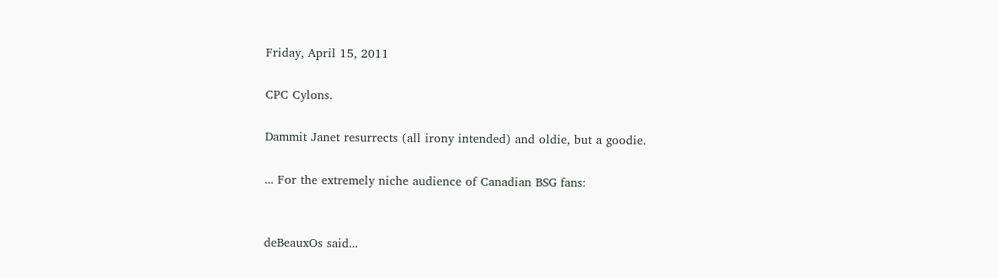Friday, April 15, 2011

CPC Cylons.

Dammit Janet resurrects (all irony intended) and oldie, but a goodie.

... For the extremely niche audience of Canadian BSG fans:


deBeauxOs said...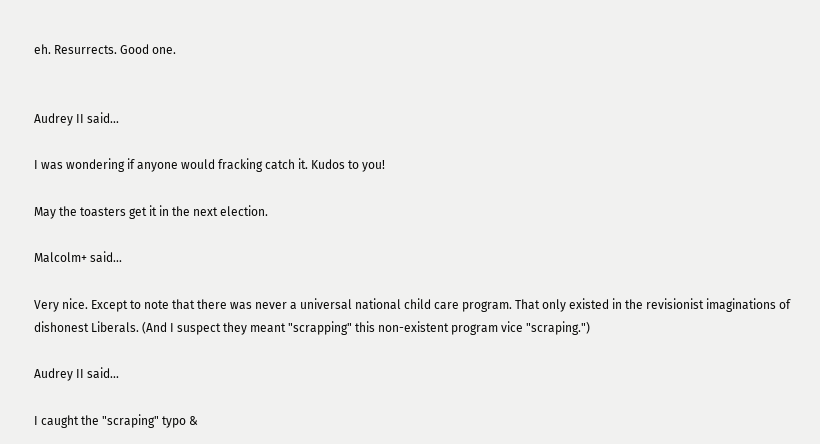eh. Resurrects. Good one.


Audrey II said...

I was wondering if anyone would fracking catch it. Kudos to you!

May the toasters get it in the next election.

Malcolm+ said...

Very nice. Except to note that there was never a universal national child care program. That only existed in the revisionist imaginations of dishonest Liberals. (And I suspect they meant "scrapping" this non-existent program vice "scraping.")

Audrey II said...

I caught the "scraping" typo &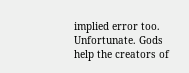implied error too. Unfortunate. Gods help the creators of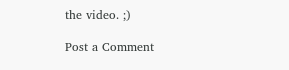the video. ;)

Post a Comment